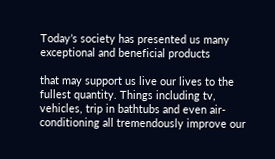Today’s society has presented us many exceptional and beneficial products

that may support us live our lives to the fullest quantity. Things including tv, vehicles, trip in bathtubs and even air-conditioning all tremendously improve our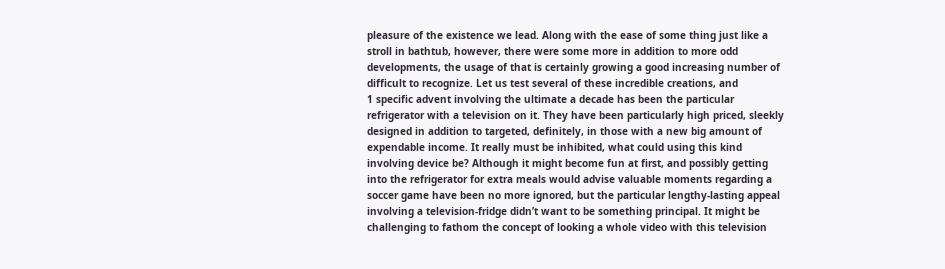pleasure of the existence we lead. Along with the ease of some thing just like a stroll in bathtub, however, there were some more in addition to more odd developments, the usage of that is certainly growing a good increasing number of difficult to recognize. Let us test several of these incredible creations, and
1 specific advent involving the ultimate a decade has been the particular refrigerator with a television on it. They have been particularly high priced, sleekly designed in addition to targeted, definitely, in those with a new big amount of expendable income. It really must be inhibited, what could using this kind involving device be? Although it might become fun at first, and possibly getting into the refrigerator for extra meals would advise valuable moments regarding a soccer game have been no more ignored, but the particular lengthy-lasting appeal involving a television-fridge didn’t want to be something principal. It might be challenging to fathom the concept of looking a whole video with this television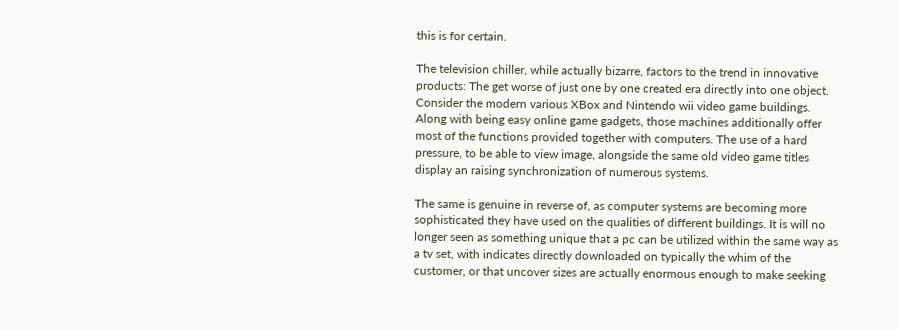this is for certain.

The television chiller, while actually bizarre, factors to the trend in innovative products: The get worse of just one by one created era directly into one object. Consider the modern various XBox and Nintendo wii video game buildings. Along with being easy online game gadgets, those machines additionally offer most of the functions provided together with computers. The use of a hard pressure, to be able to view image, alongside the same old video game titles display an raising synchronization of numerous systems.

The same is genuine in reverse of, as computer systems are becoming more sophisticated they have used on the qualities of different buildings. It is will no longer seen as something unique that a pc can be utilized within the same way as a tv set, with indicates directly downloaded on typically the whim of the customer, or that uncover sizes are actually enormous enough to make seeking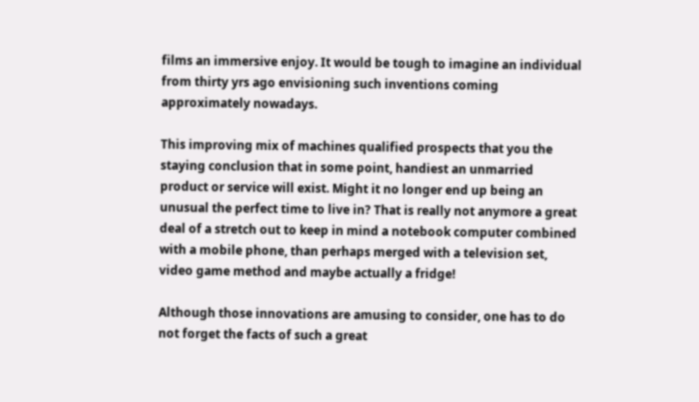films an immersive enjoy. It would be tough to imagine an individual from thirty yrs ago envisioning such inventions coming approximately nowadays.

This improving mix of machines qualified prospects that you the staying conclusion that in some point, handiest an unmarried product or service will exist. Might it no longer end up being an unusual the perfect time to live in? That is really not anymore a great deal of a stretch out to keep in mind a notebook computer combined with a mobile phone, than perhaps merged with a television set, video game method and maybe actually a fridge!

Although those innovations are amusing to consider, one has to do not forget the facts of such a great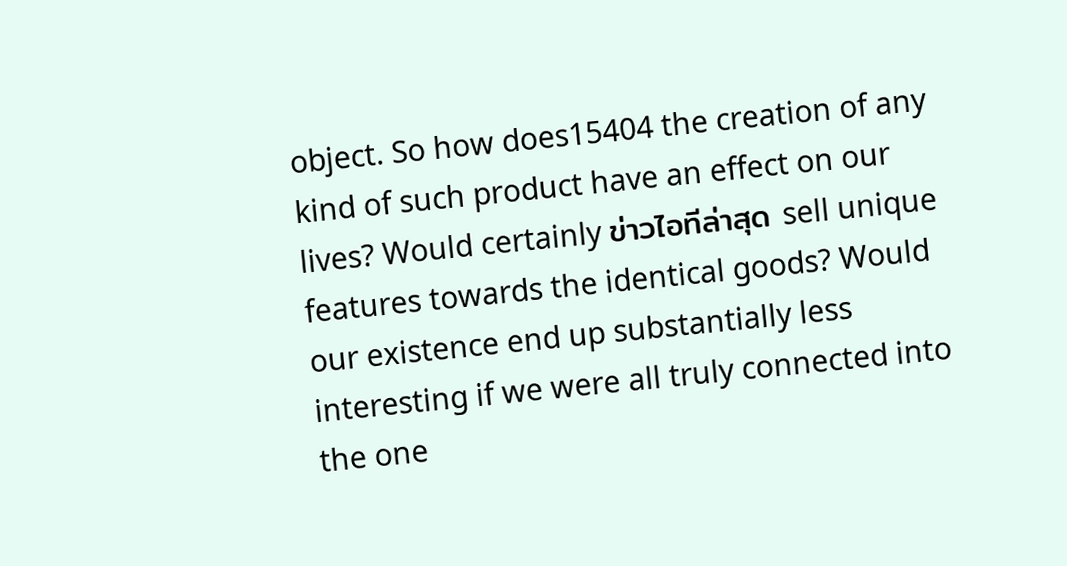object. So how does15404 the creation of any kind of such product have an effect on our lives? Would certainly ข่าวไอทีล่าสุด sell unique features towards the identical goods? Would our existence end up substantially less interesting if we were all truly connected into the one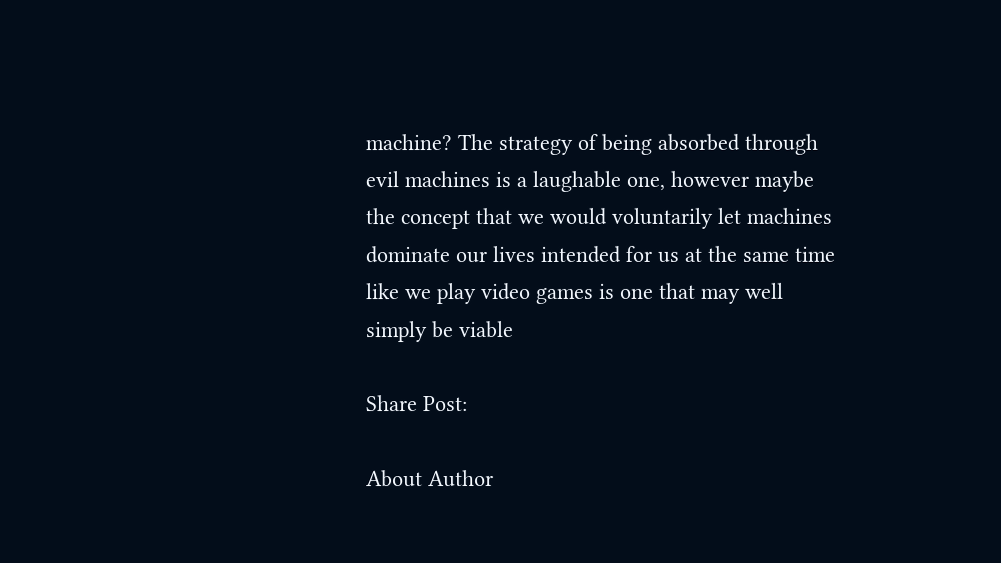machine? The strategy of being absorbed through evil machines is a laughable one, however maybe the concept that we would voluntarily let machines dominate our lives intended for us at the same time like we play video games is one that may well simply be viable

Share Post:

About Author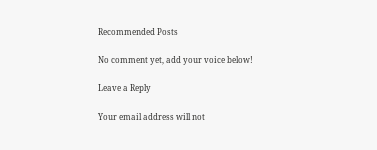Recommended Posts

No comment yet, add your voice below!

Leave a Reply

Your email address will not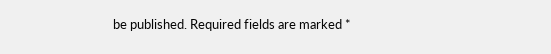be published. Required fields are marked *